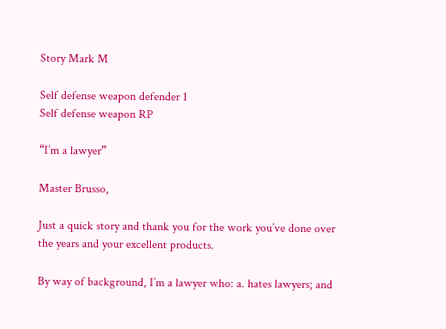Story Mark M

Self defense weapon defender 1
Self defense weapon RP

“I’m a lawyer”

Master Brusso,

Just a quick story and thank you for the work you’ve done over the years and your excellent products.

By way of background, I’m a lawyer who: a. hates lawyers; and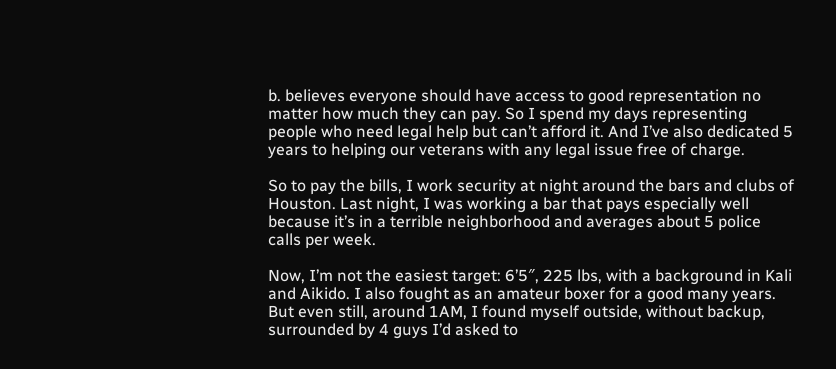b. believes everyone should have access to good representation no matter how much they can pay. So I spend my days representing people who need legal help but can’t afford it. And I’ve also dedicated 5 years to helping our veterans with any legal issue free of charge.

So to pay the bills, I work security at night around the bars and clubs of Houston. Last night, I was working a bar that pays especially well because it’s in a terrible neighborhood and averages about 5 police calls per week.

Now, I’m not the easiest target: 6’5″, 225 lbs, with a background in Kali and Aikido. I also fought as an amateur boxer for a good many years. But even still, around 1AM, I found myself outside, without backup, surrounded by 4 guys I’d asked to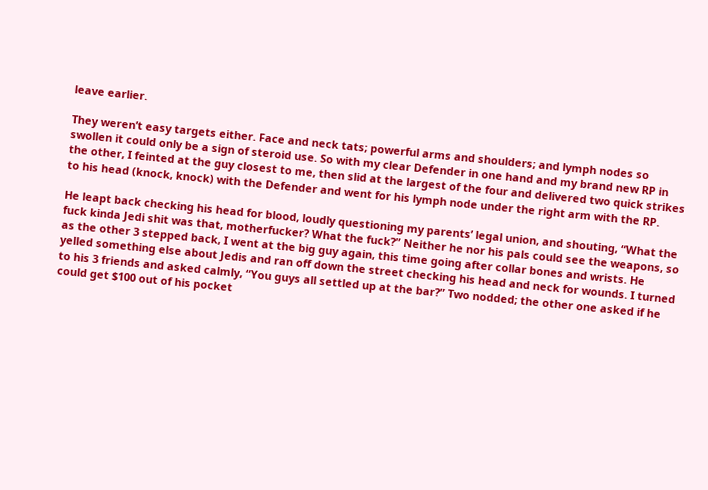leave earlier.

They weren’t easy targets either. Face and neck tats; powerful arms and shoulders; and lymph nodes so swollen it could only be a sign of steroid use. So with my clear Defender in one hand and my brand new RP in the other, I feinted at the guy closest to me, then slid at the largest of the four and delivered two quick strikes to his head (knock, knock) with the Defender and went for his lymph node under the right arm with the RP.

He leapt back checking his head for blood, loudly questioning my parents’ legal union, and shouting, “What the fuck kinda Jedi shit was that, motherfucker? What the fuck?” Neither he nor his pals could see the weapons, so as the other 3 stepped back, I went at the big guy again, this time going after collar bones and wrists. He yelled something else about Jedis and ran off down the street checking his head and neck for wounds. I turned to his 3 friends and asked calmly, “You guys all settled up at the bar?” Two nodded; the other one asked if he could get $100 out of his pocket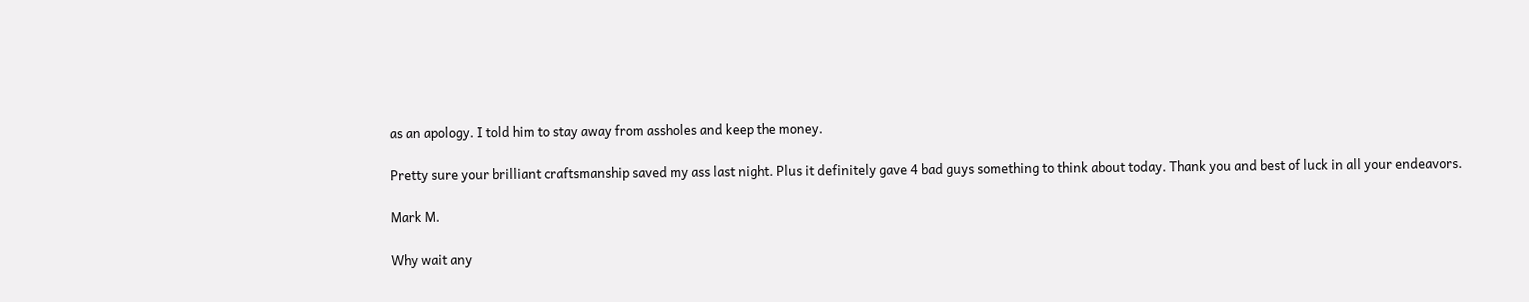as an apology. I told him to stay away from assholes and keep the money.

Pretty sure your brilliant craftsmanship saved my ass last night. Plus it definitely gave 4 bad guys something to think about today. Thank you and best of luck in all your endeavors.

Mark M.

Why wait any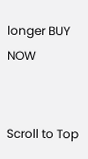longer BUY NOW


Scroll to Top